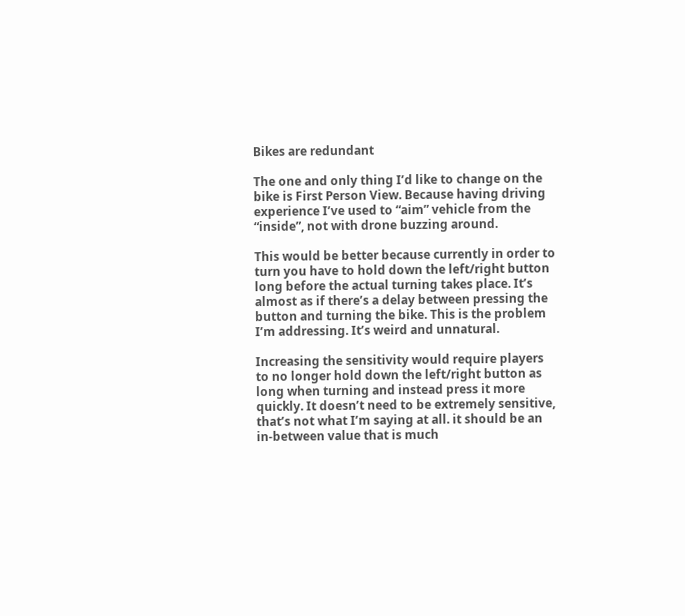Bikes are redundant

The one and only thing I’d like to change on the bike is First Person View. Because having driving experience I’ve used to “aim” vehicle from the “inside”, not with drone buzzing around.

This would be better because currently in order to turn you have to hold down the left/right button long before the actual turning takes place. It’s almost as if there’s a delay between pressing the button and turning the bike. This is the problem I’m addressing. It’s weird and unnatural.

Increasing the sensitivity would require players to no longer hold down the left/right button as long when turning and instead press it more quickly. It doesn’t need to be extremely sensitive, that’s not what I’m saying at all. it should be an in-between value that is much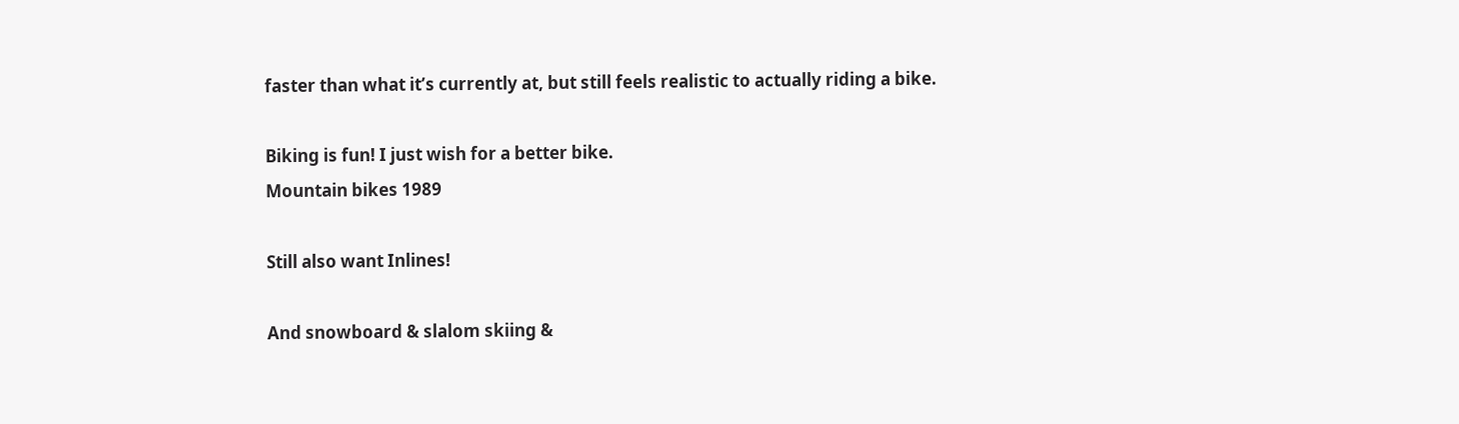faster than what it’s currently at, but still feels realistic to actually riding a bike.

Biking is fun! I just wish for a better bike.
Mountain bikes 1989

Still also want Inlines!

And snowboard & slalom skiing &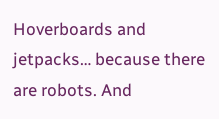Hoverboards and jetpacks… because there are robots. And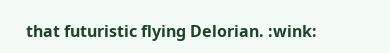that futuristic flying Delorian. :wink: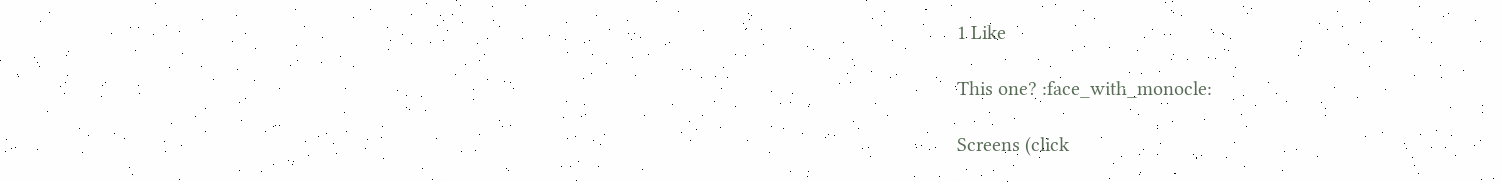1 Like

This one? :face_with_monocle:

Screens (click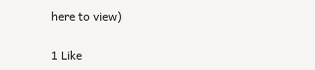here to view)

1 Like